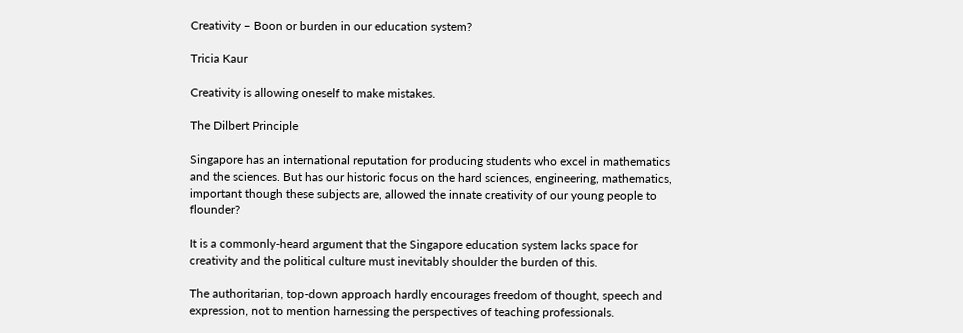Creativity – Boon or burden in our education system?

Tricia Kaur

Creativity is allowing oneself to make mistakes.

The Dilbert Principle

Singapore has an international reputation for producing students who excel in mathematics and the sciences. But has our historic focus on the hard sciences, engineering, mathematics, important though these subjects are, allowed the innate creativity of our young people to flounder?

It is a commonly-heard argument that the Singapore education system lacks space for creativity and the political culture must inevitably shoulder the burden of this.

The authoritarian, top-down approach hardly encourages freedom of thought, speech and expression, not to mention harnessing the perspectives of teaching professionals.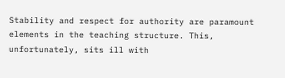Stability and respect for authority are paramount elements in the teaching structure. This, unfortunately, sits ill with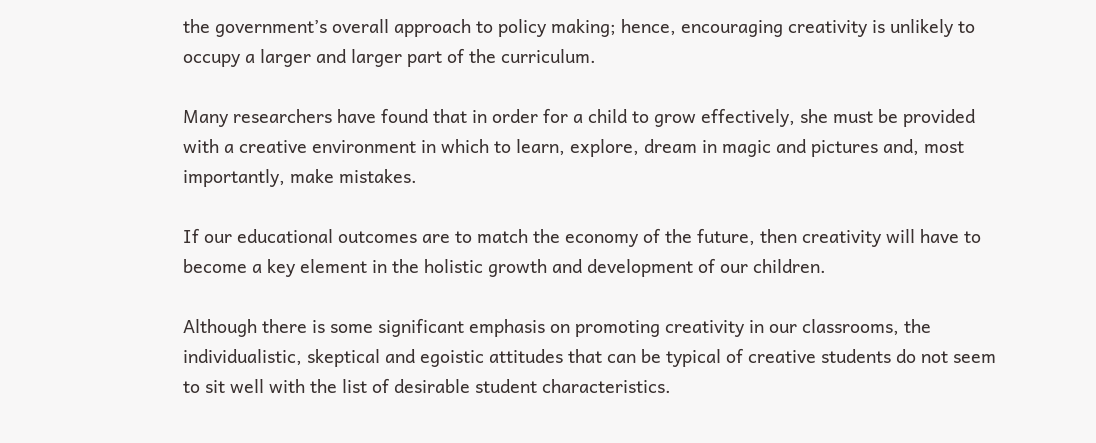the government’s overall approach to policy making; hence, encouraging creativity is unlikely to occupy a larger and larger part of the curriculum.

Many researchers have found that in order for a child to grow effectively, she must be provided with a creative environment in which to learn, explore, dream in magic and pictures and, most importantly, make mistakes.

If our educational outcomes are to match the economy of the future, then creativity will have to become a key element in the holistic growth and development of our children.

Although there is some significant emphasis on promoting creativity in our classrooms, the individualistic, skeptical and egoistic attitudes that can be typical of creative students do not seem to sit well with the list of desirable student characteristics.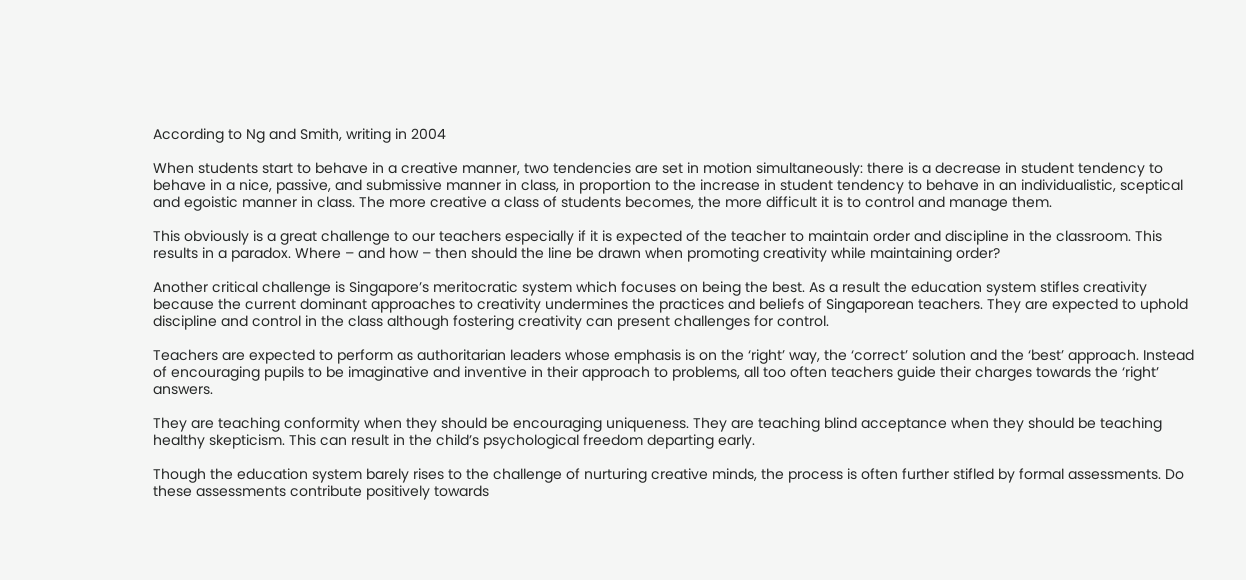According to Ng and Smith, writing in 2004

When students start to behave in a creative manner, two tendencies are set in motion simultaneously: there is a decrease in student tendency to behave in a nice, passive, and submissive manner in class, in proportion to the increase in student tendency to behave in an individualistic, sceptical and egoistic manner in class. The more creative a class of students becomes, the more difficult it is to control and manage them.

This obviously is a great challenge to our teachers especially if it is expected of the teacher to maintain order and discipline in the classroom. This results in a paradox. Where – and how – then should the line be drawn when promoting creativity while maintaining order?

Another critical challenge is Singapore’s meritocratic system which focuses on being the best. As a result the education system stifles creativity because the current dominant approaches to creativity undermines the practices and beliefs of Singaporean teachers. They are expected to uphold discipline and control in the class although fostering creativity can present challenges for control.

Teachers are expected to perform as authoritarian leaders whose emphasis is on the ‘right’ way, the ‘correct’ solution and the ‘best’ approach. Instead of encouraging pupils to be imaginative and inventive in their approach to problems, all too often teachers guide their charges towards the ‘right’ answers.

They are teaching conformity when they should be encouraging uniqueness. They are teaching blind acceptance when they should be teaching healthy skepticism. This can result in the child’s psychological freedom departing early.

Though the education system barely rises to the challenge of nurturing creative minds, the process is often further stifled by formal assessments. Do these assessments contribute positively towards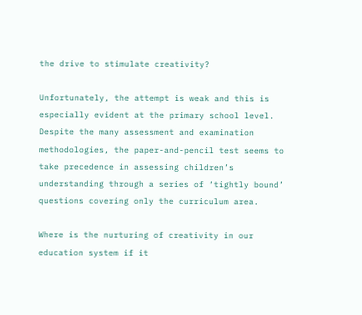the drive to stimulate creativity?

Unfortunately, the attempt is weak and this is especially evident at the primary school level. Despite the many assessment and examination methodologies, the paper-and-pencil test seems to take precedence in assessing children’s understanding through a series of ‘tightly bound’ questions covering only the curriculum area.

Where is the nurturing of creativity in our education system if it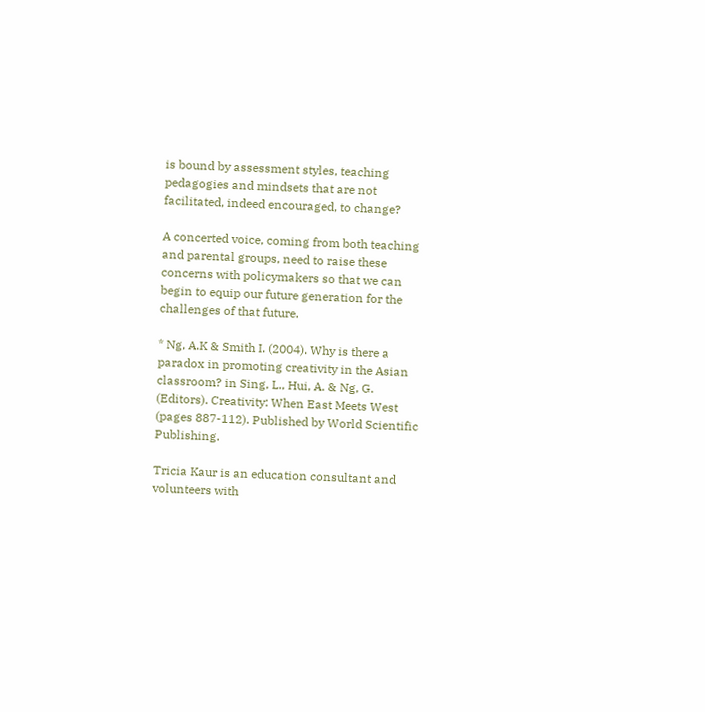is bound by assessment styles, teaching pedagogies and mindsets that are not facilitated, indeed encouraged, to change?

A concerted voice, coming from both teaching and parental groups, need to raise these concerns with policymakers so that we can begin to equip our future generation for the challenges of that future.

* Ng, A.K & Smith I. (2004). Why is there a paradox in promoting creativity in the Asian classroom? in Sing, L., Hui, A. & Ng, G. (Editors). Creativity: When East Meets West (pages 887-112). Published by World Scientific Publishing.

Tricia Kaur is an education consultant and volunteers with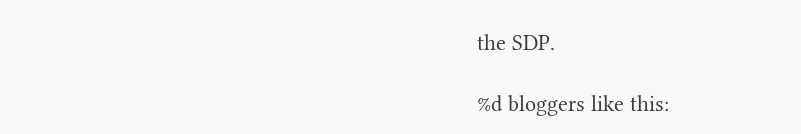the SDP.

%d bloggers like this: